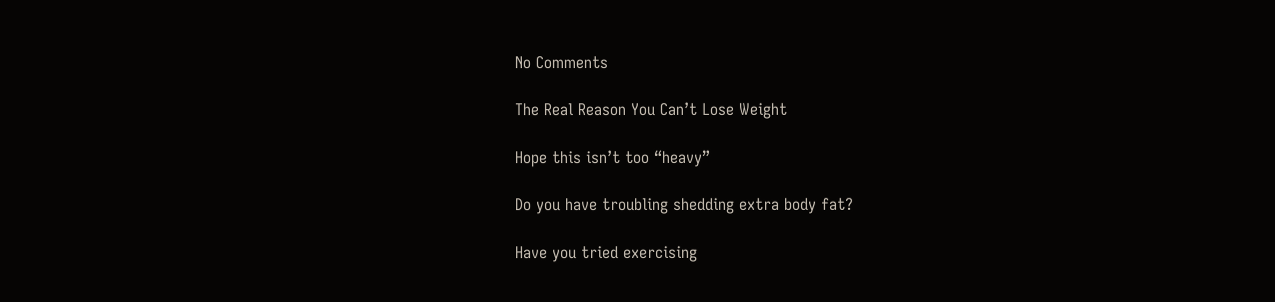No Comments

The Real Reason You Can’t Lose Weight

Hope this isn’t too “heavy”

Do you have troubling shedding extra body fat?

Have you tried exercising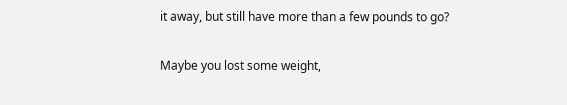it away, but still have more than a few pounds to go?

Maybe you lost some weight,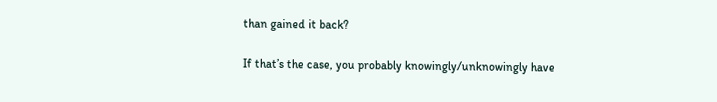than gained it back?

If that’s the case, you probably knowingly/unknowingly have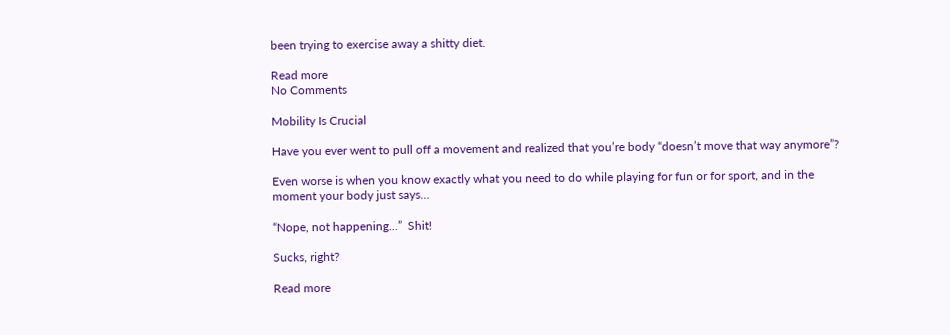been trying to exercise away a shitty diet.

Read more
No Comments

Mobility Is Crucial

Have you ever went to pull off a movement and realized that you’re body “doesn’t move that way anymore”?

Even worse is when you know exactly what you need to do while playing for fun or for sport, and in the moment your body just says…

“Nope, not happening…”  Shit!

Sucks, right?

Read more